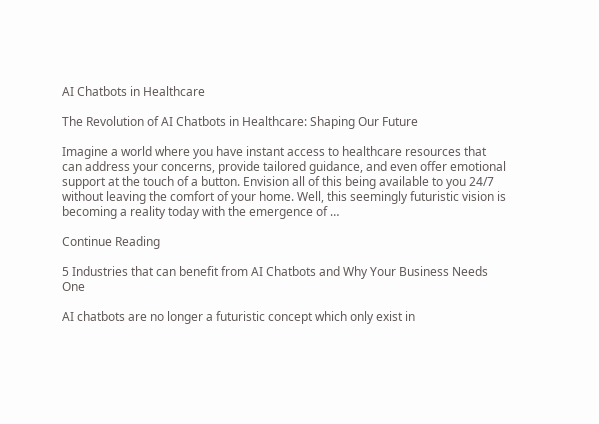AI Chatbots in Healthcare

The Revolution of AI Chatbots in Healthcare: Shaping Our Future

Imagine a world where you have instant access to healthcare resources that can address your concerns, provide tailored guidance, and even offer emotional support at the touch of a button. Envision all of this being available to you 24/7 without leaving the comfort of your home. Well, this seemingly futuristic vision is becoming a reality today with the emergence of …

Continue Reading

5 Industries that can benefit from AI Chatbots and Why Your Business Needs One

AI chatbots are no longer a futuristic concept which only exist in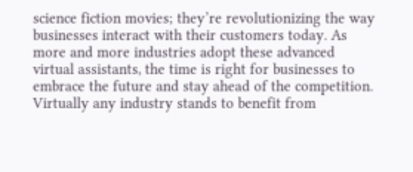science fiction movies; they’re revolutionizing the way businesses interact with their customers today. As more and more industries adopt these advanced virtual assistants, the time is right for businesses to embrace the future and stay ahead of the competition. Virtually any industry stands to benefit from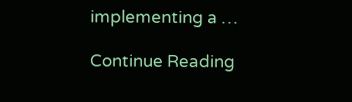implementing a …

Continue Reading